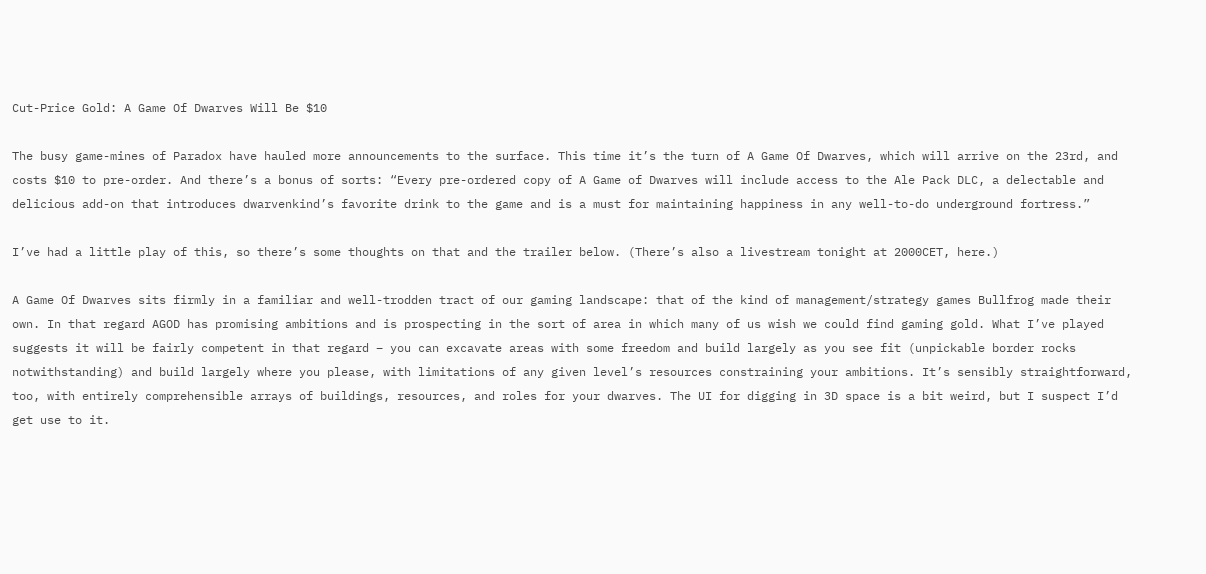Cut-Price Gold: A Game Of Dwarves Will Be $10

The busy game-mines of Paradox have hauled more announcements to the surface. This time it’s the turn of A Game Of Dwarves, which will arrive on the 23rd, and costs $10 to pre-order. And there’s a bonus of sorts: “Every pre-ordered copy of A Game of Dwarves will include access to the Ale Pack DLC, a delectable and delicious add-on that introduces dwarvenkind’s favorite drink to the game and is a must for maintaining happiness in any well-to-do underground fortress.”

I’ve had a little play of this, so there’s some thoughts on that and the trailer below. (There’s also a livestream tonight at 2000CET, here.)

A Game Of Dwarves sits firmly in a familiar and well-trodden tract of our gaming landscape: that of the kind of management/strategy games Bullfrog made their own. In that regard AGOD has promising ambitions and is prospecting in the sort of area in which many of us wish we could find gaming gold. What I’ve played suggests it will be fairly competent in that regard – you can excavate areas with some freedom and build largely as you see fit (unpickable border rocks notwithstanding) and build largely where you please, with limitations of any given level’s resources constraining your ambitions. It’s sensibly straightforward, too, with entirely comprehensible arrays of buildings, resources, and roles for your dwarves. The UI for digging in 3D space is a bit weird, but I suspect I’d get use to it.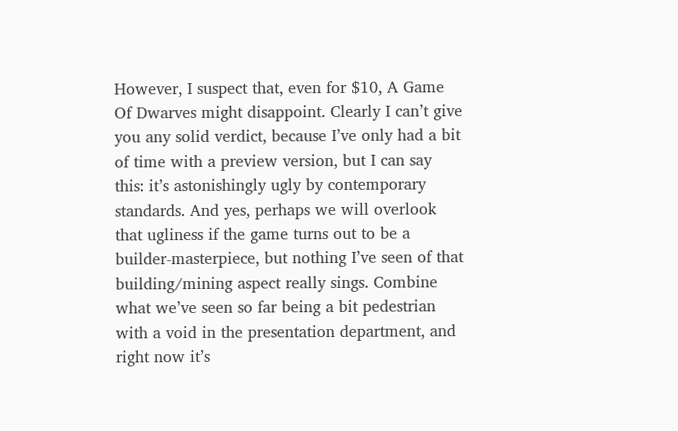However, I suspect that, even for $10, A Game Of Dwarves might disappoint. Clearly I can’t give you any solid verdict, because I’ve only had a bit of time with a preview version, but I can say this: it’s astonishingly ugly by contemporary standards. And yes, perhaps we will overlook that ugliness if the game turns out to be a builder-masterpiece, but nothing I’ve seen of that building/mining aspect really sings. Combine what we’ve seen so far being a bit pedestrian with a void in the presentation department, and right now it’s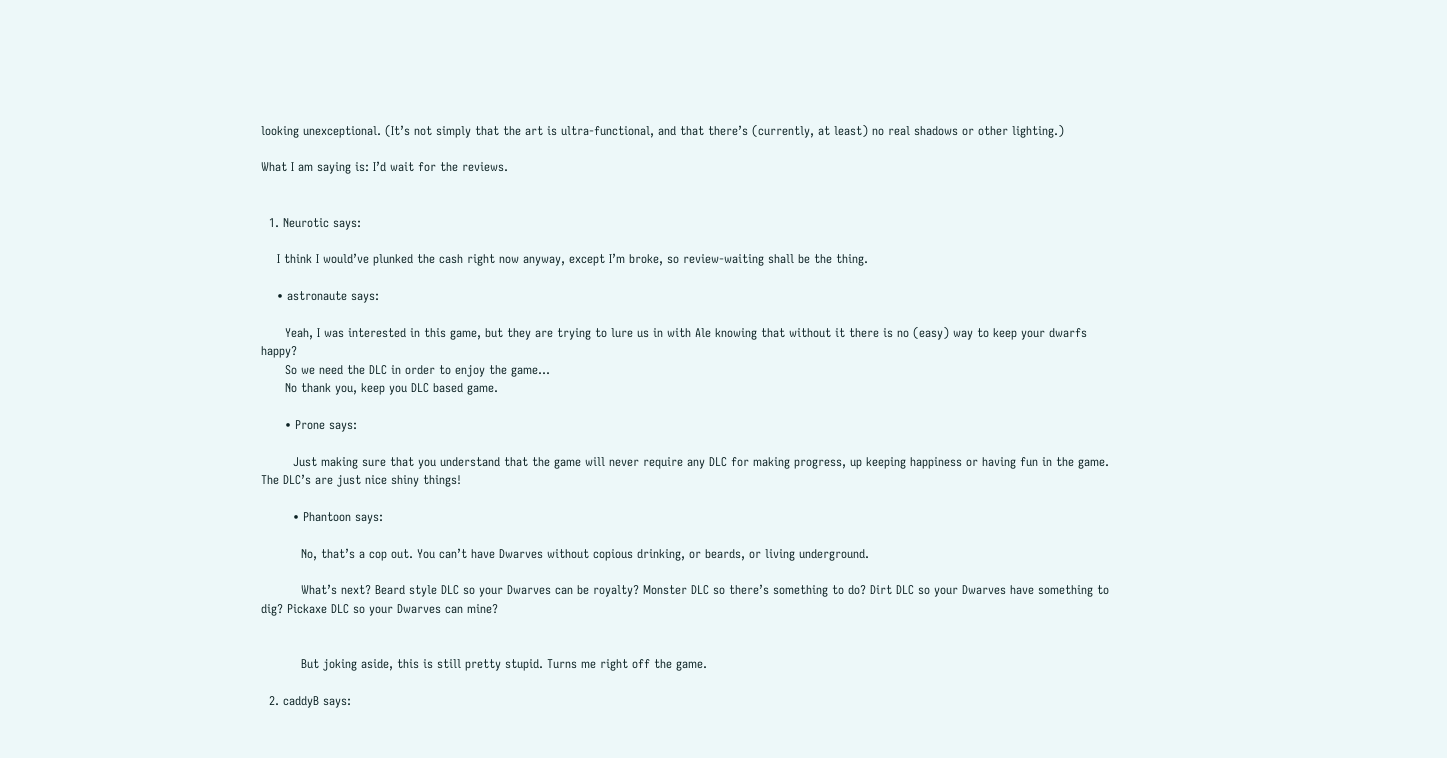looking unexceptional. (It’s not simply that the art is ultra-functional, and that there’s (currently, at least) no real shadows or other lighting.)

What I am saying is: I’d wait for the reviews.


  1. Neurotic says:

    I think I would’ve plunked the cash right now anyway, except I’m broke, so review-waiting shall be the thing.

    • astronaute says:

      Yeah, I was interested in this game, but they are trying to lure us in with Ale knowing that without it there is no (easy) way to keep your dwarfs happy?
      So we need the DLC in order to enjoy the game…
      No thank you, keep you DLC based game.

      • Prone says:

        Just making sure that you understand that the game will never require any DLC for making progress, up keeping happiness or having fun in the game. The DLC’s are just nice shiny things!

        • Phantoon says:

          No, that’s a cop out. You can’t have Dwarves without copious drinking, or beards, or living underground.

          What’s next? Beard style DLC so your Dwarves can be royalty? Monster DLC so there’s something to do? Dirt DLC so your Dwarves have something to dig? Pickaxe DLC so your Dwarves can mine?


          But joking aside, this is still pretty stupid. Turns me right off the game.

  2. caddyB says: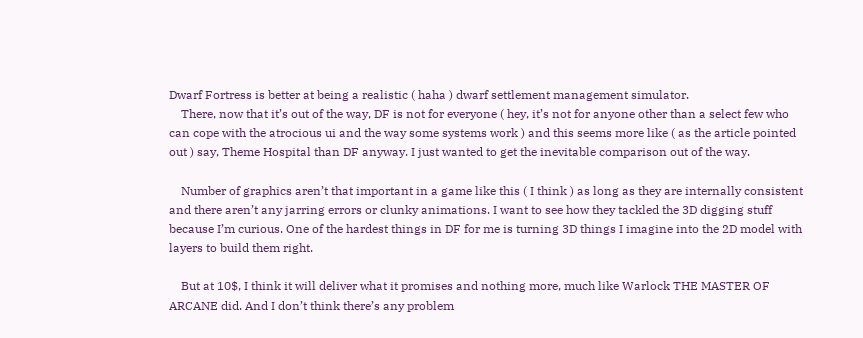Dwarf Fortress is better at being a realistic ( haha ) dwarf settlement management simulator.
    There, now that it’s out of the way, DF is not for everyone ( hey, it’s not for anyone other than a select few who can cope with the atrocious ui and the way some systems work ) and this seems more like ( as the article pointed out ) say, Theme Hospital than DF anyway. I just wanted to get the inevitable comparison out of the way.

    Number of graphics aren’t that important in a game like this ( I think ) as long as they are internally consistent and there aren’t any jarring errors or clunky animations. I want to see how they tackled the 3D digging stuff because I’m curious. One of the hardest things in DF for me is turning 3D things I imagine into the 2D model with layers to build them right.

    But at 10$, I think it will deliver what it promises and nothing more, much like Warlock THE MASTER OF ARCANE did. And I don’t think there’s any problem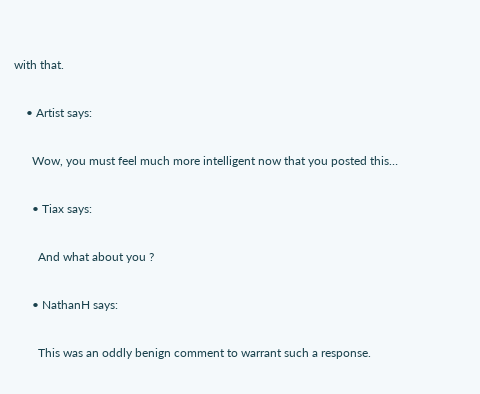with that.

    • Artist says:

      Wow, you must feel much more intelligent now that you posted this…

      • Tiax says:

        And what about you ?

      • NathanH says:

        This was an oddly benign comment to warrant such a response.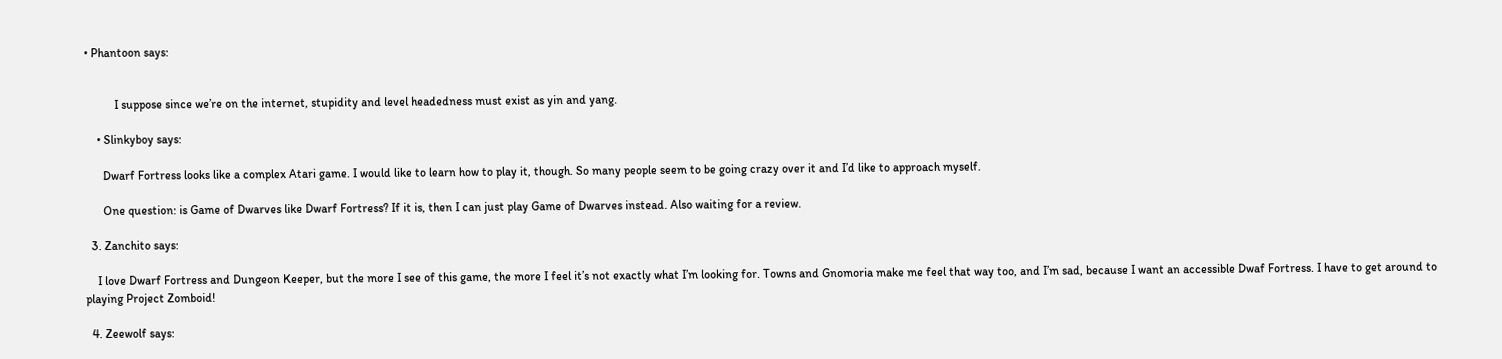• Phantoon says:


          I suppose since we’re on the internet, stupidity and level headedness must exist as yin and yang.

    • Slinkyboy says:

      Dwarf Fortress looks like a complex Atari game. I would like to learn how to play it, though. So many people seem to be going crazy over it and I’d like to approach myself.

      One question: is Game of Dwarves like Dwarf Fortress? If it is, then I can just play Game of Dwarves instead. Also waiting for a review.

  3. Zanchito says:

    I love Dwarf Fortress and Dungeon Keeper, but the more I see of this game, the more I feel it’s not exactly what I’m looking for. Towns and Gnomoria make me feel that way too, and I’m sad, because I want an accessible Dwaf Fortress. I have to get around to playing Project Zomboid!

  4. Zeewolf says: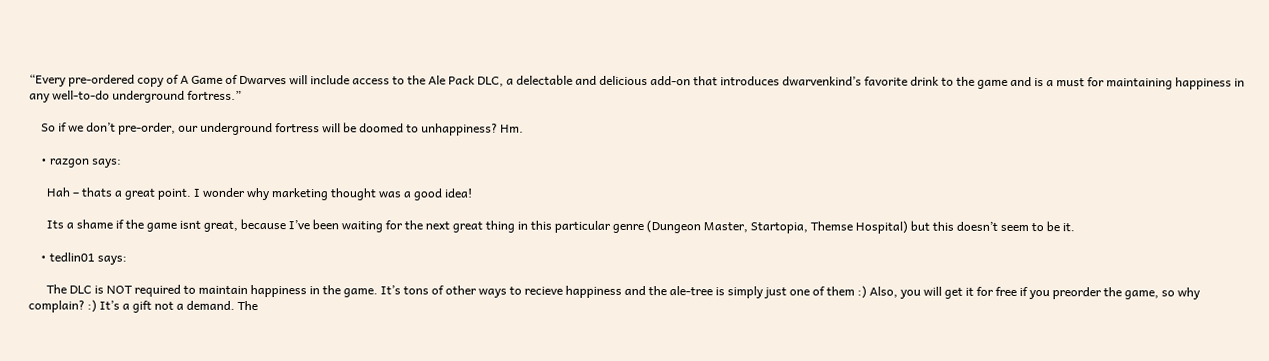“Every pre-ordered copy of A Game of Dwarves will include access to the Ale Pack DLC, a delectable and delicious add-on that introduces dwarvenkind’s favorite drink to the game and is a must for maintaining happiness in any well-to-do underground fortress.”

    So if we don’t pre-order, our underground fortress will be doomed to unhappiness? Hm.

    • razgon says:

      Hah – thats a great point. I wonder why marketing thought was a good idea!

      Its a shame if the game isnt great, because I’ve been waiting for the next great thing in this particular genre (Dungeon Master, Startopia, Themse Hospital) but this doesn’t seem to be it.

    • tedlin01 says:

      The DLC is NOT required to maintain happiness in the game. It’s tons of other ways to recieve happiness and the ale-tree is simply just one of them :) Also, you will get it for free if you preorder the game, so why complain? :) It’s a gift not a demand. The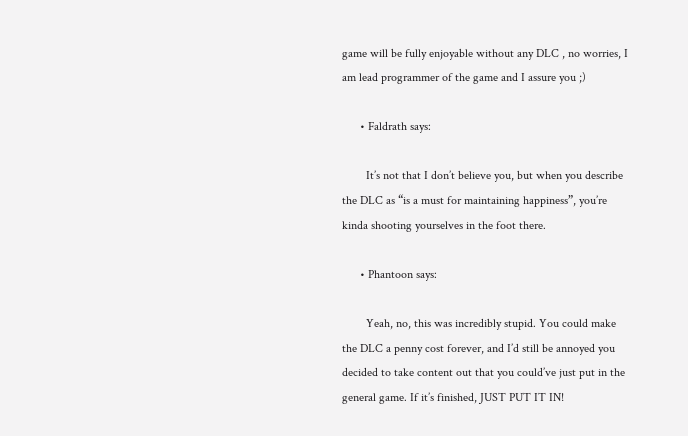game will be fully enjoyable without any DLC , no worries, I am lead programmer of the game and I assure you ;)

      • Faldrath says:

        It’s not that I don’t believe you, but when you describe the DLC as “is a must for maintaining happiness”, you’re kinda shooting yourselves in the foot there.

      • Phantoon says:

        Yeah, no, this was incredibly stupid. You could make the DLC a penny cost forever, and I’d still be annoyed you decided to take content out that you could’ve just put in the general game. If it’s finished, JUST PUT IT IN!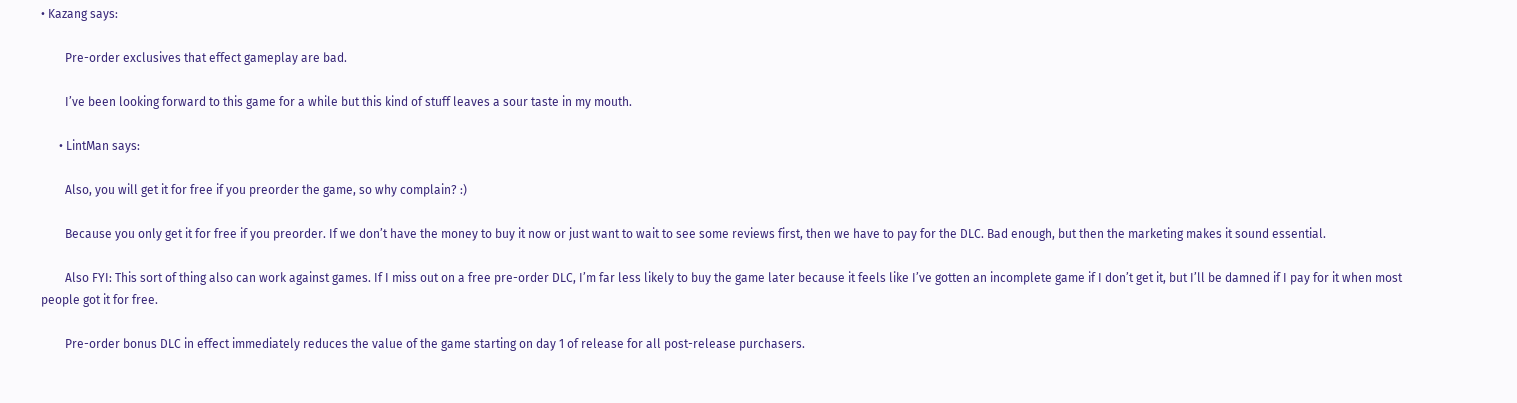• Kazang says:

        Pre-order exclusives that effect gameplay are bad.

        I’ve been looking forward to this game for a while but this kind of stuff leaves a sour taste in my mouth.

      • LintMan says:

        Also, you will get it for free if you preorder the game, so why complain? :)

        Because you only get it for free if you preorder. If we don’t have the money to buy it now or just want to wait to see some reviews first, then we have to pay for the DLC. Bad enough, but then the marketing makes it sound essential.

        Also FYI: This sort of thing also can work against games. If I miss out on a free pre-order DLC, I’m far less likely to buy the game later because it feels like I’ve gotten an incomplete game if I don’t get it, but I’ll be damned if I pay for it when most people got it for free.

        Pre-order bonus DLC in effect immediately reduces the value of the game starting on day 1 of release for all post-release purchasers.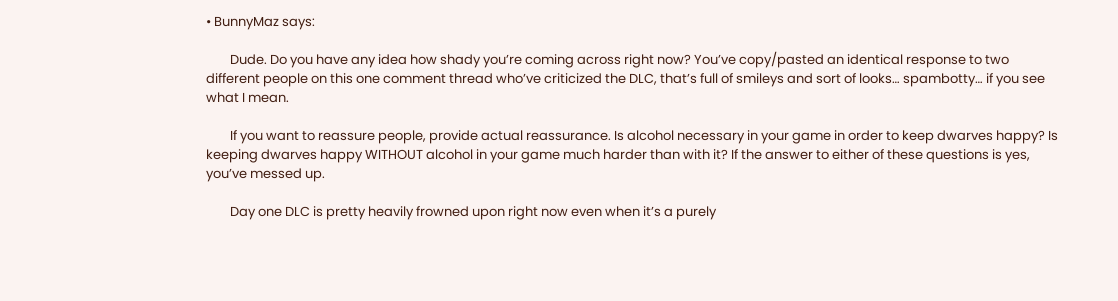• BunnyMaz says:

        Dude. Do you have any idea how shady you’re coming across right now? You’ve copy/pasted an identical response to two different people on this one comment thread who’ve criticized the DLC, that’s full of smileys and sort of looks… spambotty… if you see what I mean.

        If you want to reassure people, provide actual reassurance. Is alcohol necessary in your game in order to keep dwarves happy? Is keeping dwarves happy WITHOUT alcohol in your game much harder than with it? If the answer to either of these questions is yes, you’ve messed up.

        Day one DLC is pretty heavily frowned upon right now even when it’s a purely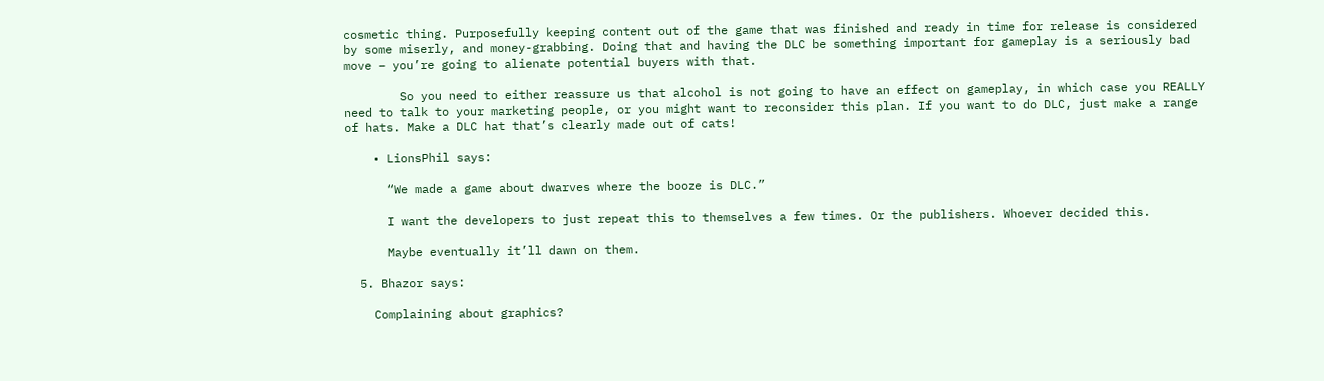cosmetic thing. Purposefully keeping content out of the game that was finished and ready in time for release is considered by some miserly, and money-grabbing. Doing that and having the DLC be something important for gameplay is a seriously bad move – you’re going to alienate potential buyers with that.

        So you need to either reassure us that alcohol is not going to have an effect on gameplay, in which case you REALLY need to talk to your marketing people, or you might want to reconsider this plan. If you want to do DLC, just make a range of hats. Make a DLC hat that’s clearly made out of cats!

    • LionsPhil says:

      “We made a game about dwarves where the booze is DLC.”

      I want the developers to just repeat this to themselves a few times. Or the publishers. Whoever decided this.

      Maybe eventually it’ll dawn on them.

  5. Bhazor says:

    Complaining about graphics?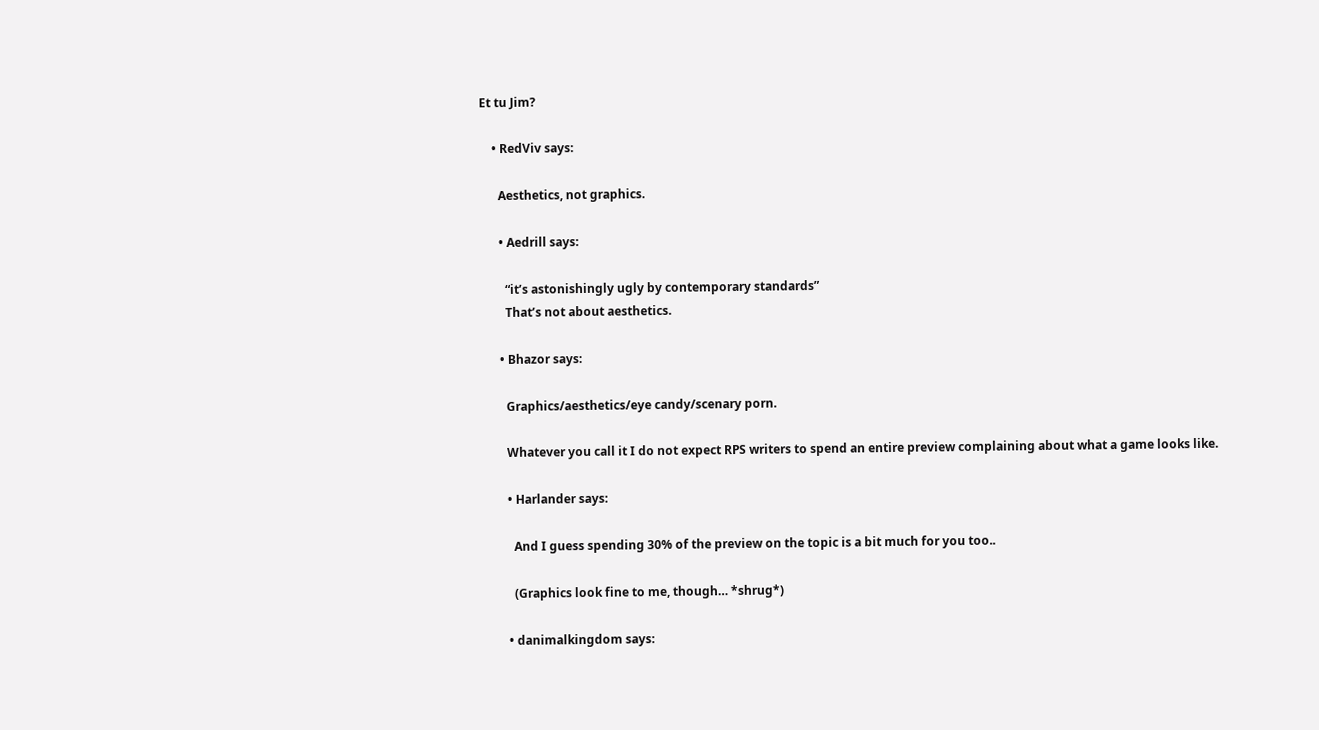Et tu Jim?

    • RedViv says:

      Aesthetics, not graphics.

      • Aedrill says:

        “it’s astonishingly ugly by contemporary standards”
        That’s not about aesthetics.

      • Bhazor says:

        Graphics/aesthetics/eye candy/scenary porn.

        Whatever you call it I do not expect RPS writers to spend an entire preview complaining about what a game looks like.

        • Harlander says:

          And I guess spending 30% of the preview on the topic is a bit much for you too..

          (Graphics look fine to me, though… *shrug*)

        • danimalkingdom says: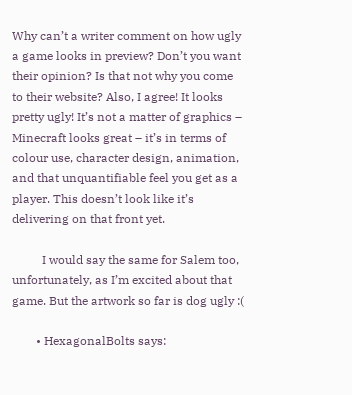Why can’t a writer comment on how ugly a game looks in preview? Don’t you want their opinion? Is that not why you come to their website? Also, I agree! It looks pretty ugly! It’s not a matter of graphics – Minecraft looks great – it’s in terms of colour use, character design, animation, and that unquantifiable feel you get as a player. This doesn’t look like it’s delivering on that front yet.

          I would say the same for Salem too, unfortunately, as I’m excited about that game. But the artwork so far is dog ugly :(

        • HexagonalBolts says: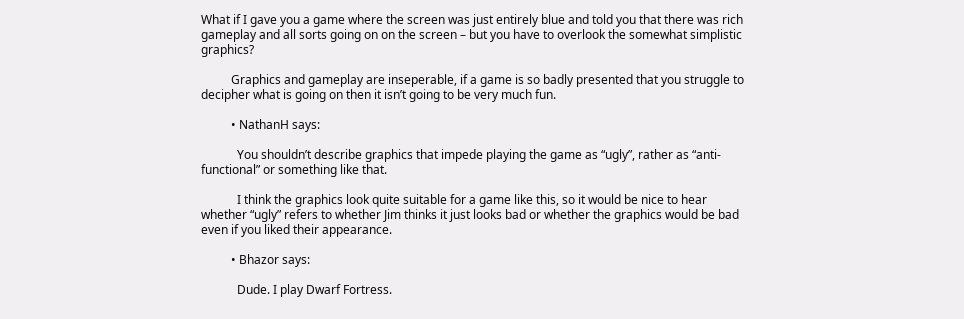What if I gave you a game where the screen was just entirely blue and told you that there was rich gameplay and all sorts going on on the screen – but you have to overlook the somewhat simplistic graphics?

          Graphics and gameplay are inseperable, if a game is so badly presented that you struggle to decipher what is going on then it isn’t going to be very much fun.

          • NathanH says:

            You shouldn’t describe graphics that impede playing the game as “ugly”, rather as “anti-functional” or something like that.

            I think the graphics look quite suitable for a game like this, so it would be nice to hear whether “ugly” refers to whether Jim thinks it just looks bad or whether the graphics would be bad even if you liked their appearance.

          • Bhazor says:

            Dude. I play Dwarf Fortress.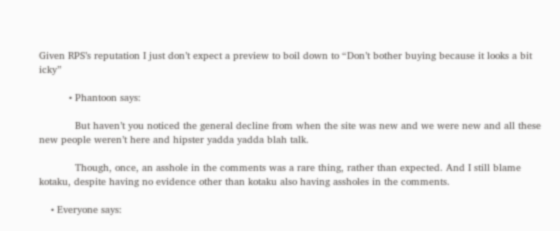Given RPS’s reputation I just don’t expect a preview to boil down to “Don’t bother buying because it looks a bit icky”

          • Phantoon says:

            But haven’t you noticed the general decline from when the site was new and we were new and all these new people weren’t here and hipster yadda yadda blah talk.

            Though, once, an asshole in the comments was a rare thing, rather than expected. And I still blame kotaku, despite having no evidence other than kotaku also having assholes in the comments.

    • Everyone says: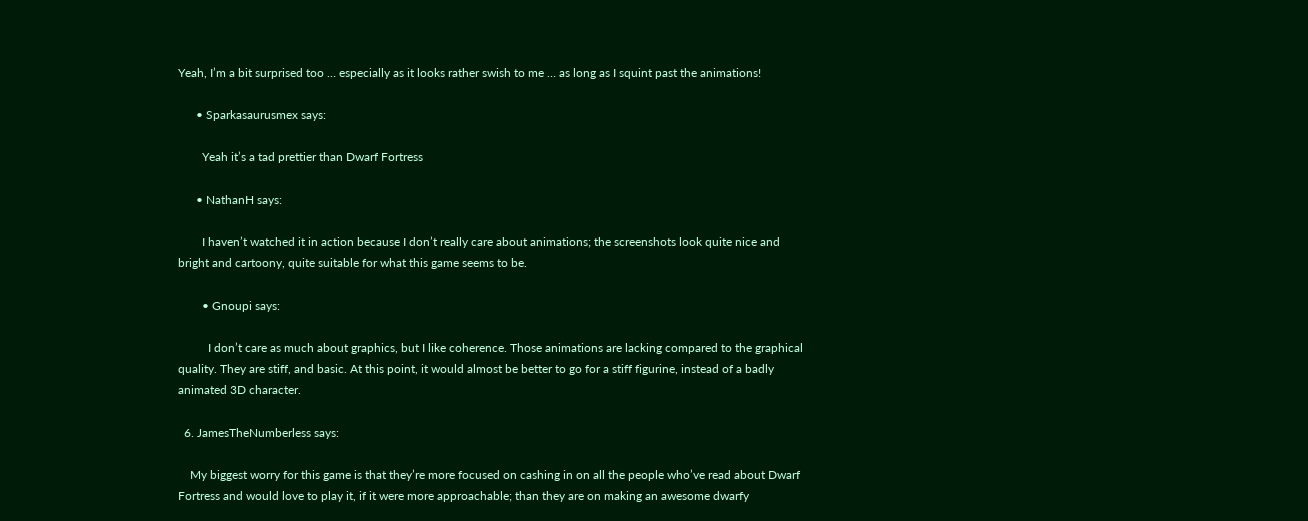Yeah, I’m a bit surprised too … especially as it looks rather swish to me … as long as I squint past the animations!

      • Sparkasaurusmex says:

        Yeah it’s a tad prettier than Dwarf Fortress

      • NathanH says:

        I haven’t watched it in action because I don’t really care about animations; the screenshots look quite nice and bright and cartoony, quite suitable for what this game seems to be.

        • Gnoupi says:

          I don’t care as much about graphics, but I like coherence. Those animations are lacking compared to the graphical quality. They are stiff, and basic. At this point, it would almost be better to go for a stiff figurine, instead of a badly animated 3D character.

  6. JamesTheNumberless says:

    My biggest worry for this game is that they’re more focused on cashing in on all the people who’ve read about Dwarf Fortress and would love to play it, if it were more approachable; than they are on making an awesome dwarfy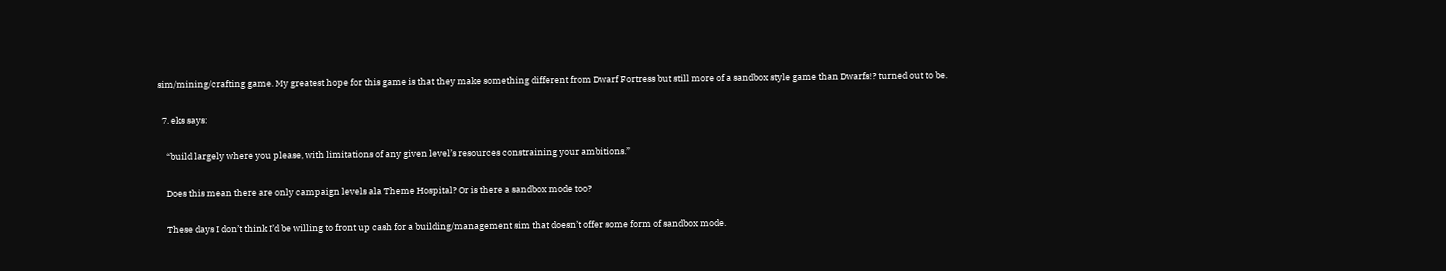sim/mining/crafting game. My greatest hope for this game is that they make something different from Dwarf Fortress but still more of a sandbox style game than Dwarfs!? turned out to be.

  7. eks says:

    “build largely where you please, with limitations of any given level’s resources constraining your ambitions.”

    Does this mean there are only campaign levels ala Theme Hospital? Or is there a sandbox mode too?

    These days I don’t think I’d be willing to front up cash for a building/management sim that doesn’t offer some form of sandbox mode.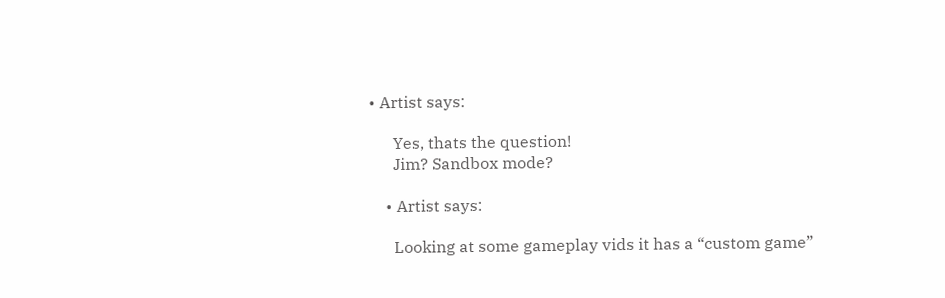• Artist says:

      Yes, thats the question!
      Jim? Sandbox mode?

    • Artist says:

      Looking at some gameplay vids it has a “custom game”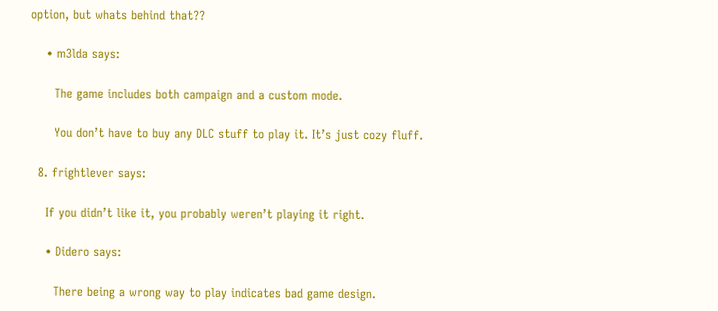option, but whats behind that??

    • m3lda says:

      The game includes both campaign and a custom mode.

      You don’t have to buy any DLC stuff to play it. It’s just cozy fluff.

  8. frightlever says:

    If you didn’t like it, you probably weren’t playing it right.

    • Didero says:

      There being a wrong way to play indicates bad game design.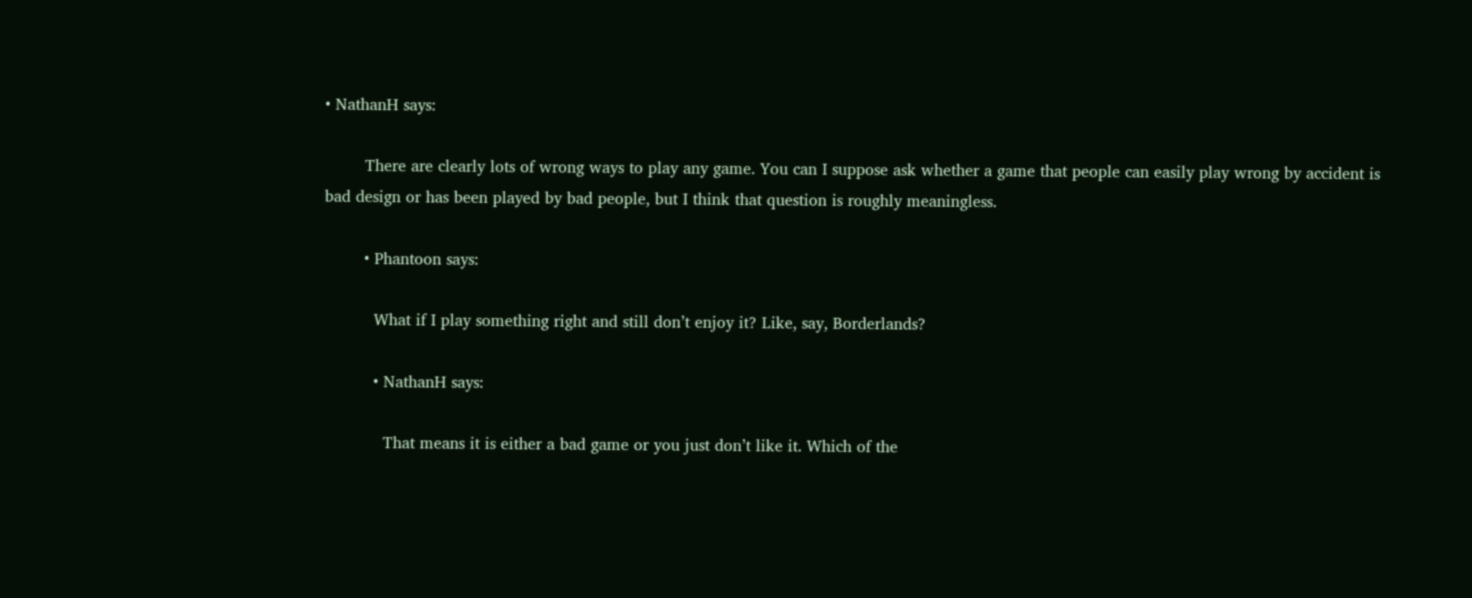• NathanH says:

        There are clearly lots of wrong ways to play any game. You can I suppose ask whether a game that people can easily play wrong by accident is bad design or has been played by bad people, but I think that question is roughly meaningless.

        • Phantoon says:

          What if I play something right and still don’t enjoy it? Like, say, Borderlands?

          • NathanH says:

            That means it is either a bad game or you just don’t like it. Which of the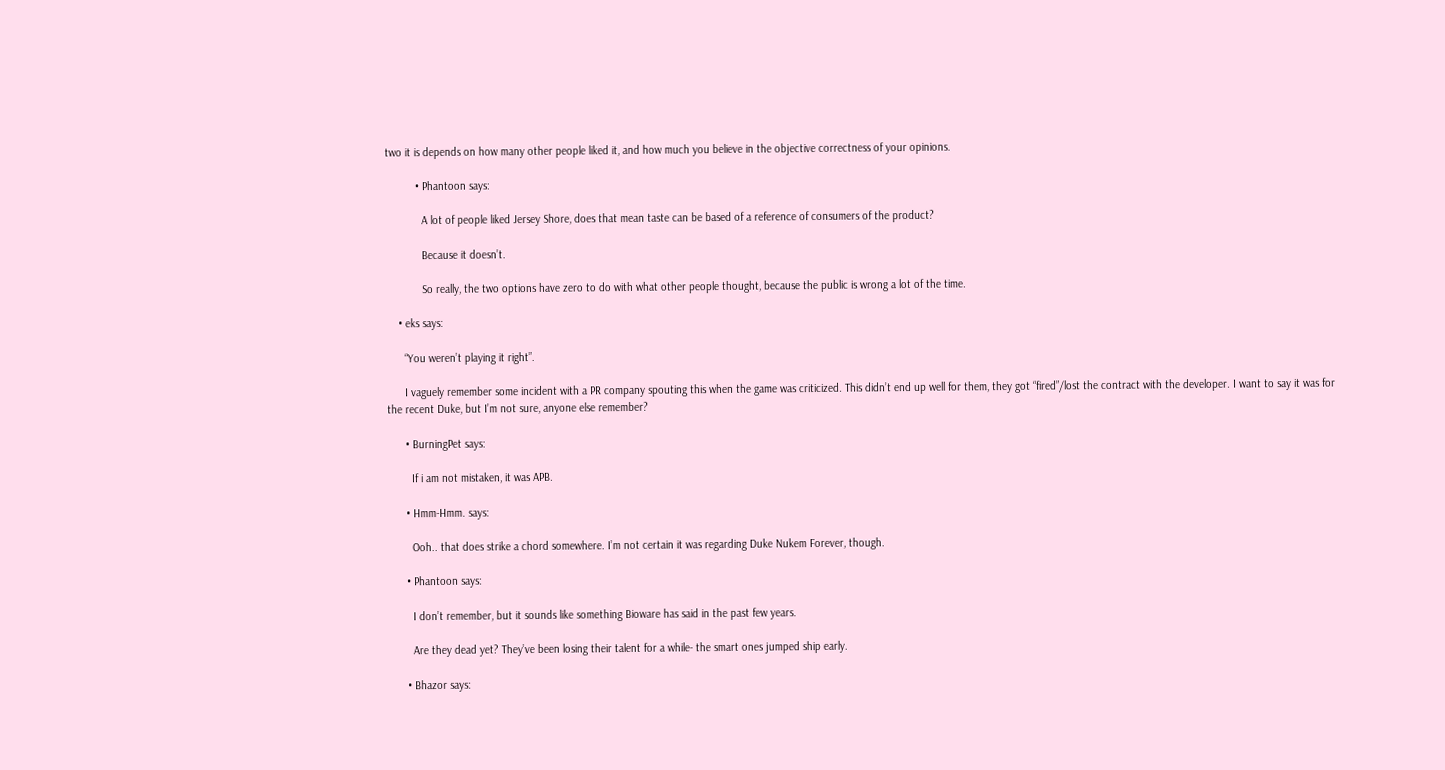two it is depends on how many other people liked it, and how much you believe in the objective correctness of your opinions.

          • Phantoon says:

            A lot of people liked Jersey Shore, does that mean taste can be based of a reference of consumers of the product?

            Because it doesn’t.

            So really, the two options have zero to do with what other people thought, because the public is wrong a lot of the time.

    • eks says:

      “You weren’t playing it right”.

      I vaguely remember some incident with a PR company spouting this when the game was criticized. This didn’t end up well for them, they got “fired”/lost the contract with the developer. I want to say it was for the recent Duke, but I’m not sure, anyone else remember?

      • BurningPet says:

        If i am not mistaken, it was APB.

      • Hmm-Hmm. says:

        Ooh.. that does strike a chord somewhere. I’m not certain it was regarding Duke Nukem Forever, though.

      • Phantoon says:

        I don’t remember, but it sounds like something Bioware has said in the past few years.

        Are they dead yet? They’ve been losing their talent for a while- the smart ones jumped ship early.

      • Bhazor says: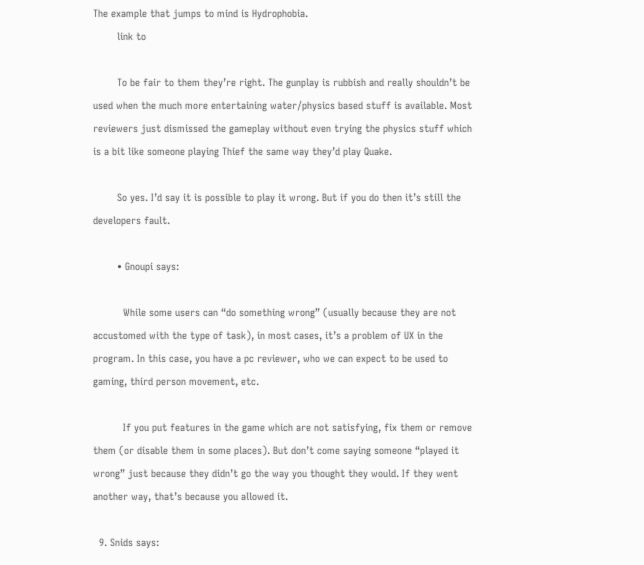The example that jumps to mind is Hydrophobia.
        link to

        To be fair to them they’re right. The gunplay is rubbish and really shouldn’t be used when the much more entertaining water/physics based stuff is available. Most reviewers just dismissed the gameplay without even trying the physics stuff which is a bit like someone playing Thief the same way they’d play Quake.

        So yes. I’d say it is possible to play it wrong. But if you do then it’s still the developers fault.

        • Gnoupi says:

          While some users can “do something wrong” (usually because they are not accustomed with the type of task), in most cases, it’s a problem of UX in the program. In this case, you have a pc reviewer, who we can expect to be used to gaming, third person movement, etc.

          If you put features in the game which are not satisfying, fix them or remove them (or disable them in some places). But don’t come saying someone “played it wrong” just because they didn’t go the way you thought they would. If they went another way, that’s because you allowed it.

  9. Snids says: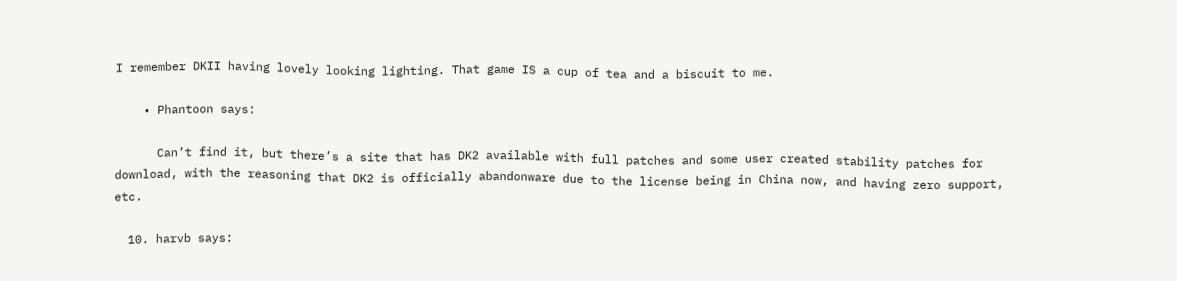I remember DKII having lovely looking lighting. That game IS a cup of tea and a biscuit to me.

    • Phantoon says:

      Can’t find it, but there’s a site that has DK2 available with full patches and some user created stability patches for download, with the reasoning that DK2 is officially abandonware due to the license being in China now, and having zero support, etc.

  10. harvb says: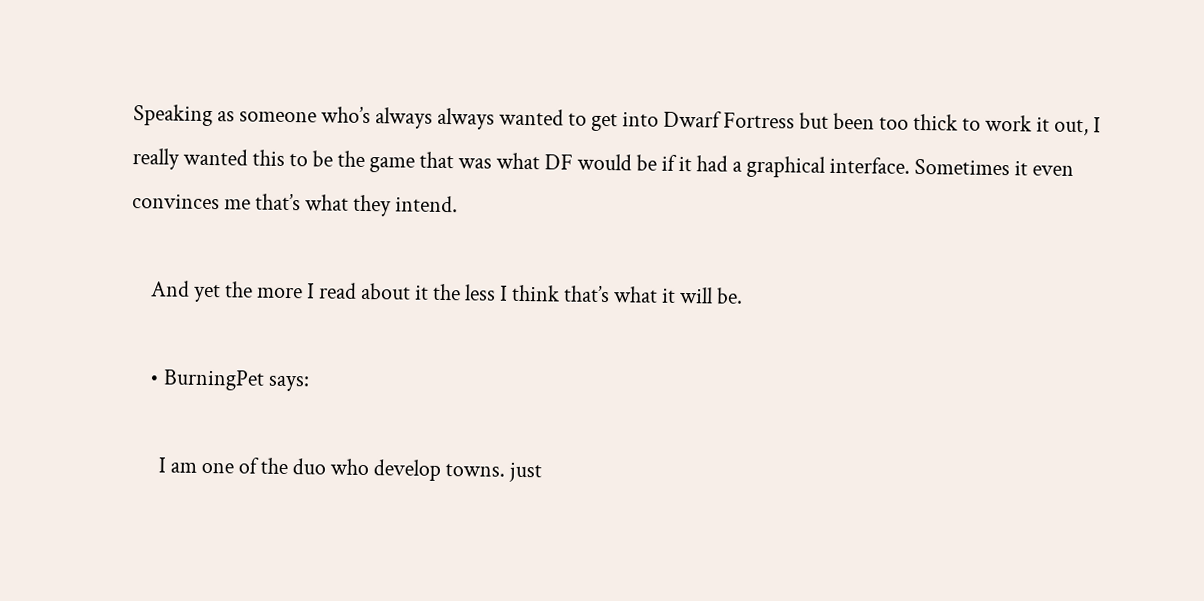Speaking as someone who’s always always wanted to get into Dwarf Fortress but been too thick to work it out, I really wanted this to be the game that was what DF would be if it had a graphical interface. Sometimes it even convinces me that’s what they intend.

    And yet the more I read about it the less I think that’s what it will be.

    • BurningPet says:

      I am one of the duo who develop towns. just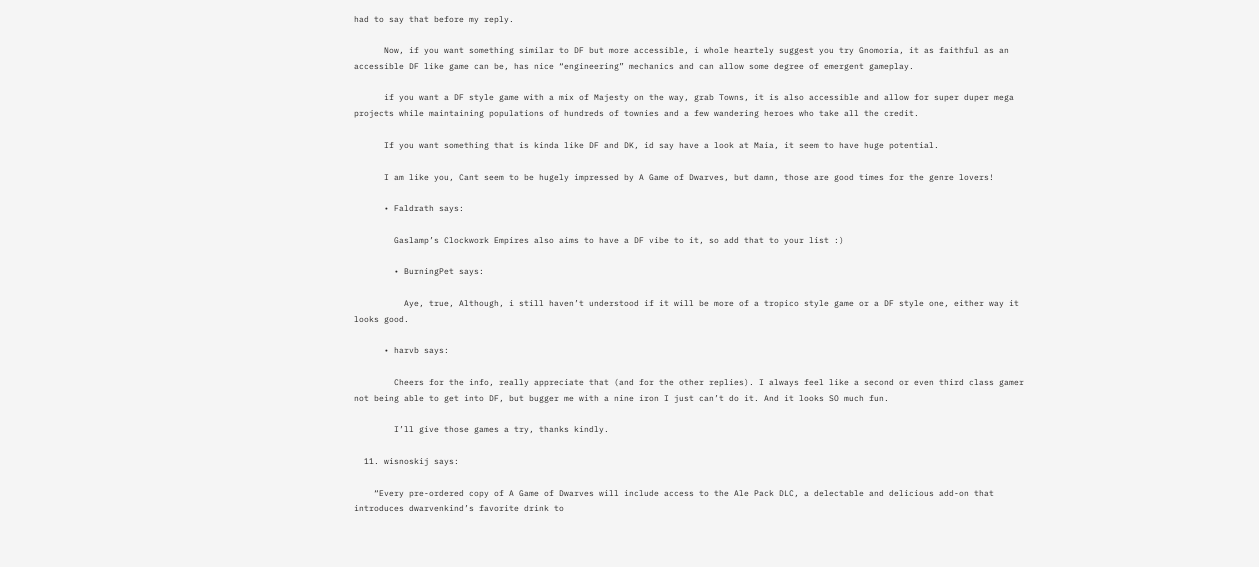had to say that before my reply.

      Now, if you want something similar to DF but more accessible, i whole heartely suggest you try Gnomoria, it as faithful as an accessible DF like game can be, has nice “engineering” mechanics and can allow some degree of emergent gameplay.

      if you want a DF style game with a mix of Majesty on the way, grab Towns, it is also accessible and allow for super duper mega projects while maintaining populations of hundreds of townies and a few wandering heroes who take all the credit.

      If you want something that is kinda like DF and DK, id say have a look at Maia, it seem to have huge potential.

      I am like you, Cant seem to be hugely impressed by A Game of Dwarves, but damn, those are good times for the genre lovers!

      • Faldrath says:

        Gaslamp’s Clockwork Empires also aims to have a DF vibe to it, so add that to your list :)

        • BurningPet says:

          Aye, true, Although, i still haven’t understood if it will be more of a tropico style game or a DF style one, either way it looks good.

      • harvb says:

        Cheers for the info, really appreciate that (and for the other replies). I always feel like a second or even third class gamer not being able to get into DF, but bugger me with a nine iron I just can’t do it. And it looks SO much fun.

        I’ll give those games a try, thanks kindly.

  11. wisnoskij says:

    “Every pre-ordered copy of A Game of Dwarves will include access to the Ale Pack DLC, a delectable and delicious add-on that introduces dwarvenkind’s favorite drink to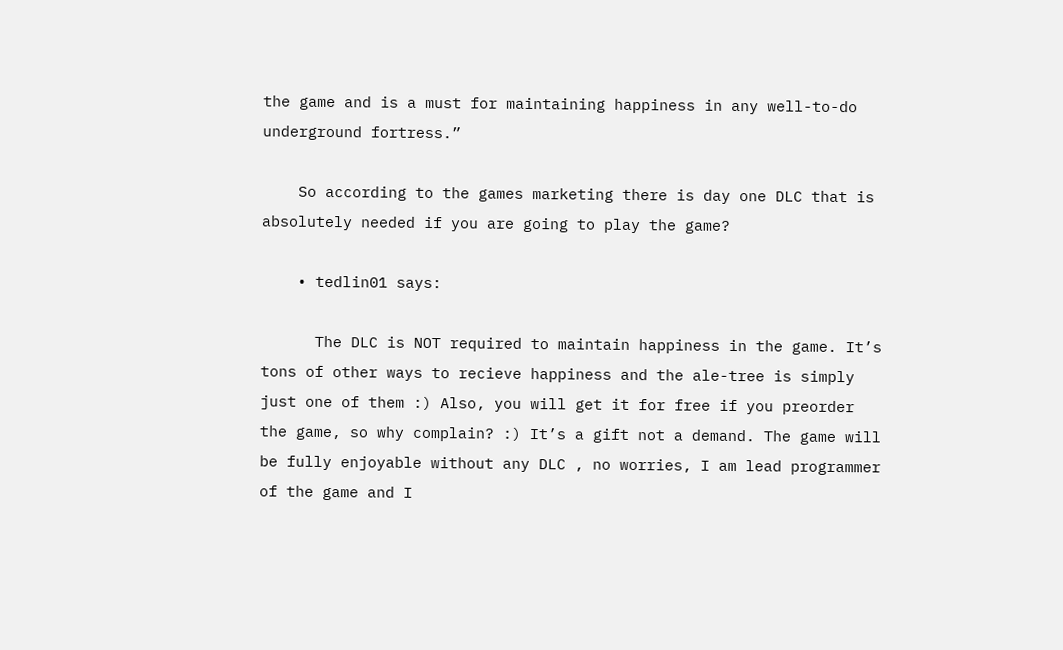the game and is a must for maintaining happiness in any well-to-do underground fortress.”

    So according to the games marketing there is day one DLC that is absolutely needed if you are going to play the game?

    • tedlin01 says:

      The DLC is NOT required to maintain happiness in the game. It’s tons of other ways to recieve happiness and the ale-tree is simply just one of them :) Also, you will get it for free if you preorder the game, so why complain? :) It’s a gift not a demand. The game will be fully enjoyable without any DLC , no worries, I am lead programmer of the game and I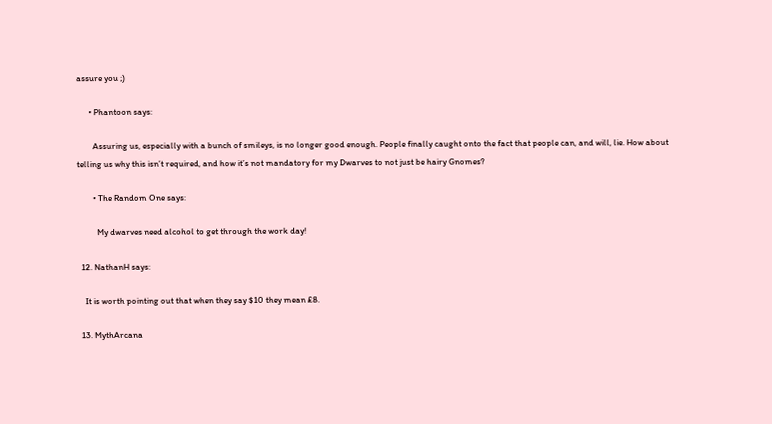assure you ;)

      • Phantoon says:

        Assuring us, especially with a bunch of smileys, is no longer good enough. People finally caught onto the fact that people can, and will, lie. How about telling us why this isn’t required, and how it’s not mandatory for my Dwarves to not just be hairy Gnomes?

        • The Random One says:

          My dwarves need alcohol to get through the work day!

  12. NathanH says:

    It is worth pointing out that when they say $10 they mean £8.

  13. MythArcana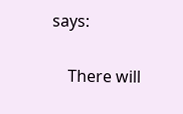says:

    There will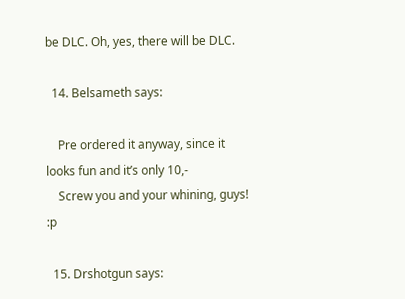be DLC. Oh, yes, there will be DLC.

  14. Belsameth says:

    Pre ordered it anyway, since it looks fun and it’s only 10,-
    Screw you and your whining, guys! :p

  15. Drshotgun says: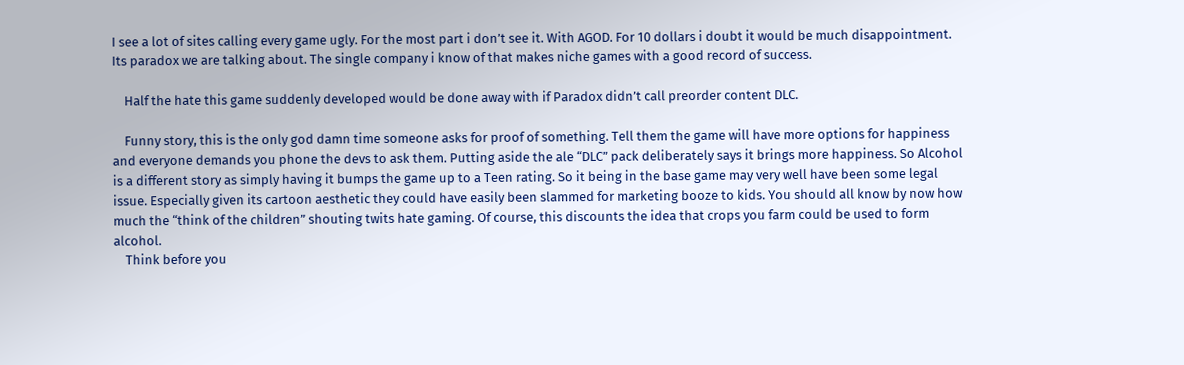I see a lot of sites calling every game ugly. For the most part i don’t see it. With AGOD. For 10 dollars i doubt it would be much disappointment. Its paradox we are talking about. The single company i know of that makes niche games with a good record of success.

    Half the hate this game suddenly developed would be done away with if Paradox didn’t call preorder content DLC.

    Funny story, this is the only god damn time someone asks for proof of something. Tell them the game will have more options for happiness and everyone demands you phone the devs to ask them. Putting aside the ale “DLC” pack deliberately says it brings more happiness. So Alcohol is a different story as simply having it bumps the game up to a Teen rating. So it being in the base game may very well have been some legal issue. Especially given its cartoon aesthetic they could have easily been slammed for marketing booze to kids. You should all know by now how much the “think of the children” shouting twits hate gaming. Of course, this discounts the idea that crops you farm could be used to form alcohol.
    Think before you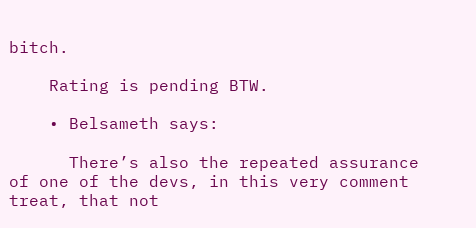bitch.

    Rating is pending BTW.

    • Belsameth says:

      There’s also the repeated assurance of one of the devs, in this very comment treat, that not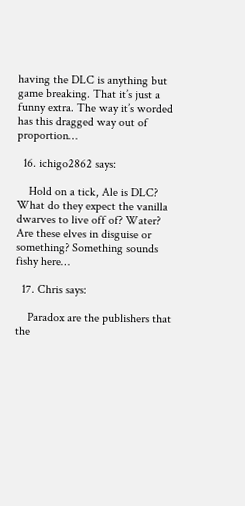having the DLC is anything but game breaking. That it’s just a funny extra. The way it’s worded has this dragged way out of proportion…

  16. ichigo2862 says:

    Hold on a tick, Ale is DLC? What do they expect the vanilla dwarves to live off of? Water? Are these elves in disguise or something? Something sounds fishy here…

  17. Chris says:

    Paradox are the publishers that the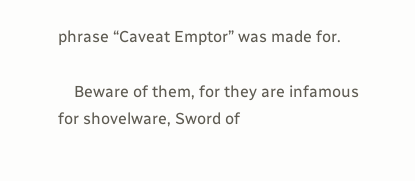phrase “Caveat Emptor” was made for.

    Beware of them, for they are infamous for shovelware, Sword of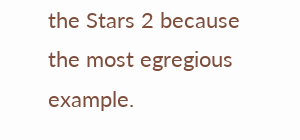the Stars 2 because the most egregious example.